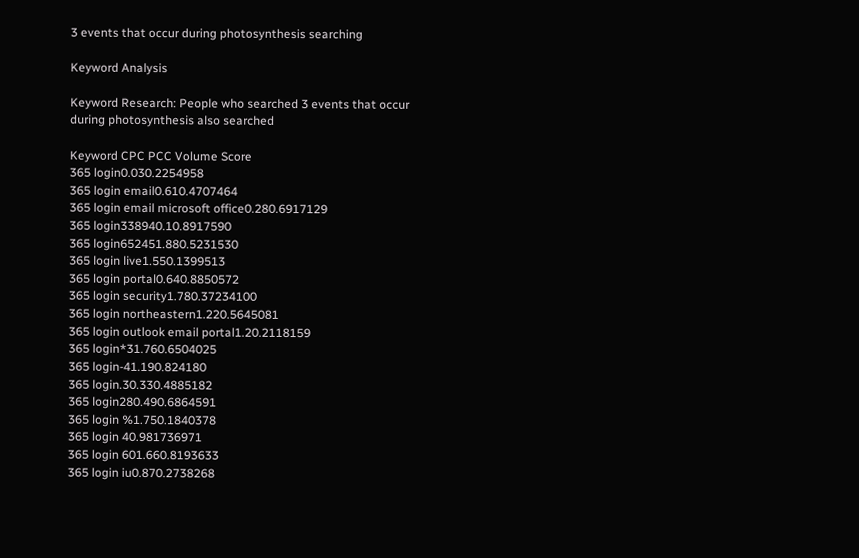3 events that occur during photosynthesis searching

Keyword Analysis

Keyword Research: People who searched 3 events that occur during photosynthesis also searched

Keyword CPC PCC Volume Score
365 login0.030.2254958
365 login email0.610.4707464
365 login email microsoft office0.280.6917129
365 login338940.10.8917590
365 login652451.880.5231530
365 login live1.550.1399513
365 login portal0.640.8850572
365 login security1.780.37234100
365 login northeastern1.220.5645081
365 login outlook email portal1.20.2118159
365 login*31.760.6504025
365 login-41.190.824180
365 login.30.330.4885182
365 login280.490.6864591
365 login %1.750.1840378
365 login 40.981736971
365 login 601.660.8193633
365 login iu0.870.2738268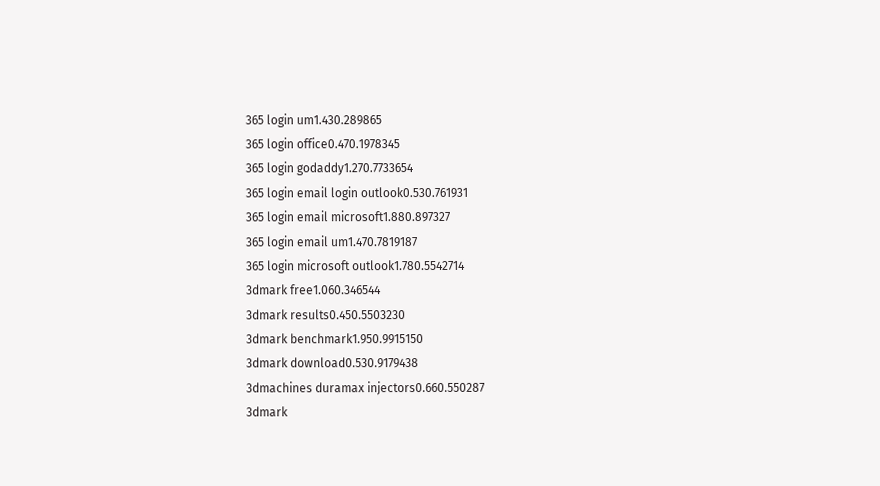365 login um1.430.289865
365 login office0.470.1978345
365 login godaddy1.270.7733654
365 login email login outlook0.530.761931
365 login email microsoft1.880.897327
365 login email um1.470.7819187
365 login microsoft outlook1.780.5542714
3dmark free1.060.346544
3dmark results0.450.5503230
3dmark benchmark1.950.9915150
3dmark download0.530.9179438
3dmachines duramax injectors0.660.550287
3dmark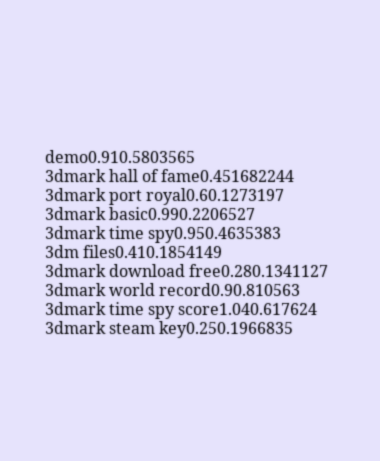demo0.910.5803565
3dmark hall of fame0.451682244
3dmark port royal0.60.1273197
3dmark basic0.990.2206527
3dmark time spy0.950.4635383
3dm files0.410.1854149
3dmark download free0.280.1341127
3dmark world record0.90.810563
3dmark time spy score1.040.617624
3dmark steam key0.250.1966835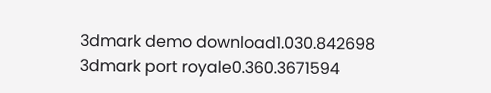3dmark demo download1.030.842698
3dmark port royale0.360.3671594